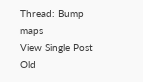Thread: Bump maps
View Single Post
Old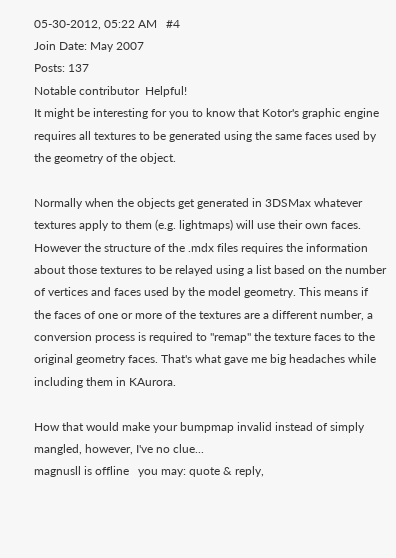05-30-2012, 05:22 AM   #4
Join Date: May 2007
Posts: 137
Notable contributor  Helpful!
It might be interesting for you to know that Kotor's graphic engine requires all textures to be generated using the same faces used by the geometry of the object.

Normally when the objects get generated in 3DSMax whatever textures apply to them (e.g. lightmaps) will use their own faces. However the structure of the .mdx files requires the information about those textures to be relayed using a list based on the number of vertices and faces used by the model geometry. This means if the faces of one or more of the textures are a different number, a conversion process is required to "remap" the texture faces to the original geometry faces. That's what gave me big headaches while including them in KAurora.

How that would make your bumpmap invalid instead of simply mangled, however, I've no clue...
magnusll is offline   you may: quote & reply,